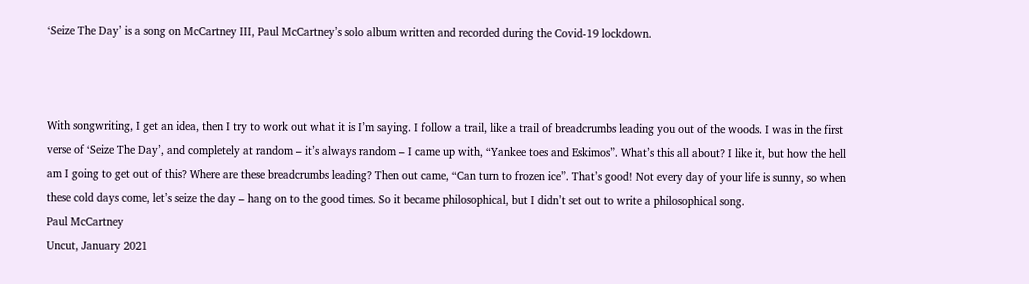‘Seize The Day’ is a song on McCartney III, Paul McCartney’s solo album written and recorded during the Covid-19 lockdown.



With songwriting, I get an idea, then I try to work out what it is I’m saying. I follow a trail, like a trail of breadcrumbs leading you out of the woods. I was in the first verse of ‘Seize The Day’, and completely at random – it’s always random – I came up with, “Yankee toes and Eskimos”. What’s this all about? I like it, but how the hell am I going to get out of this? Where are these breadcrumbs leading? Then out came, “Can turn to frozen ice”. That’s good! Not every day of your life is sunny, so when these cold days come, let’s seize the day – hang on to the good times. So it became philosophical, but I didn’t set out to write a philosophical song.
Paul McCartney
Uncut, January 2021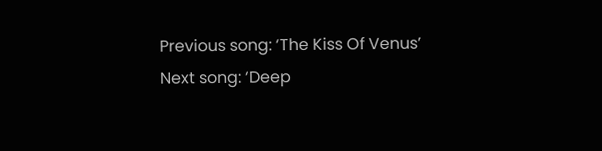Previous song: ‘The Kiss Of Venus’
Next song: ‘Deep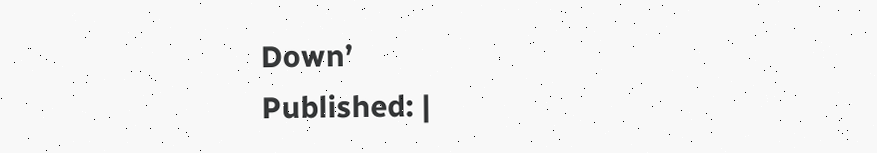Down’
Published: |